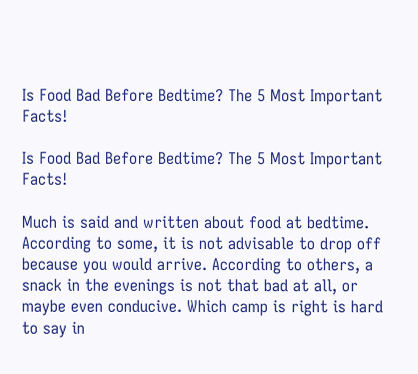Is Food Bad Before Bedtime? The 5 Most Important Facts!

Is Food Bad Before Bedtime? The 5 Most Important Facts!

Much is said and written about food at bedtime. According to some, it is not advisable to drop off because you would arrive. According to others, a snack in the evenings is not that bad at all, or maybe even conducive. Which camp is right is hard to say in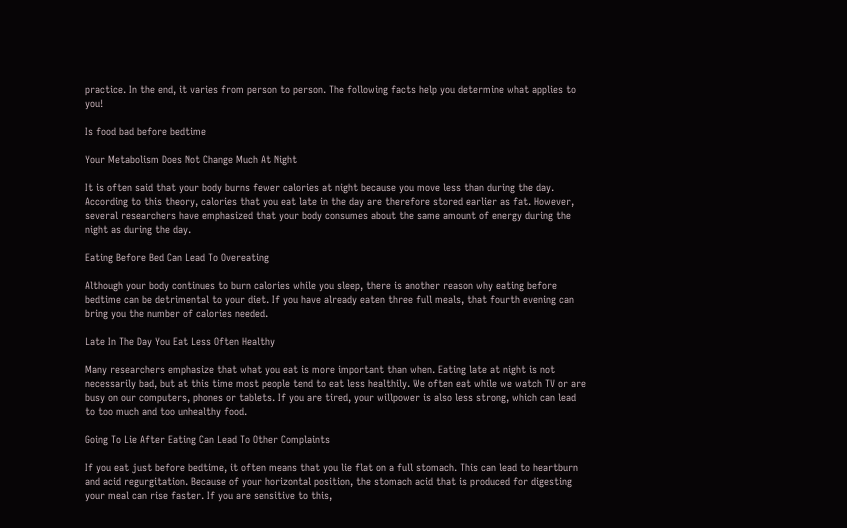practice. In the end, it varies from person to person. The following facts help you determine what applies to you!

Is food bad before bedtime

Your Metabolism Does Not Change Much At Night

It is often said that your body burns fewer calories at night because you move less than during the day. According to this theory, calories that you eat late in the day are therefore stored earlier as fat. However, several researchers have emphasized that your body consumes about the same amount of energy during the night as during the day.

Eating Before Bed Can Lead To Overeating

Although your body continues to burn calories while you sleep, there is another reason why eating before bedtime can be detrimental to your diet. If you have already eaten three full meals, that fourth evening can bring you the number of calories needed.

Late In The Day You Eat Less Often Healthy

Many researchers emphasize that what you eat is more important than when. Eating late at night is not necessarily bad, but at this time most people tend to eat less healthily. We often eat while we watch TV or are busy on our computers, phones or tablets. If you are tired, your willpower is also less strong, which can lead to too much and too unhealthy food.

Going To Lie After Eating Can Lead To Other Complaints

If you eat just before bedtime, it often means that you lie flat on a full stomach. This can lead to heartburn and acid regurgitation. Because of your horizontal position, the stomach acid that is produced for digesting your meal can rise faster. If you are sensitive to this,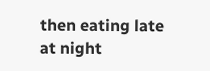then eating late at night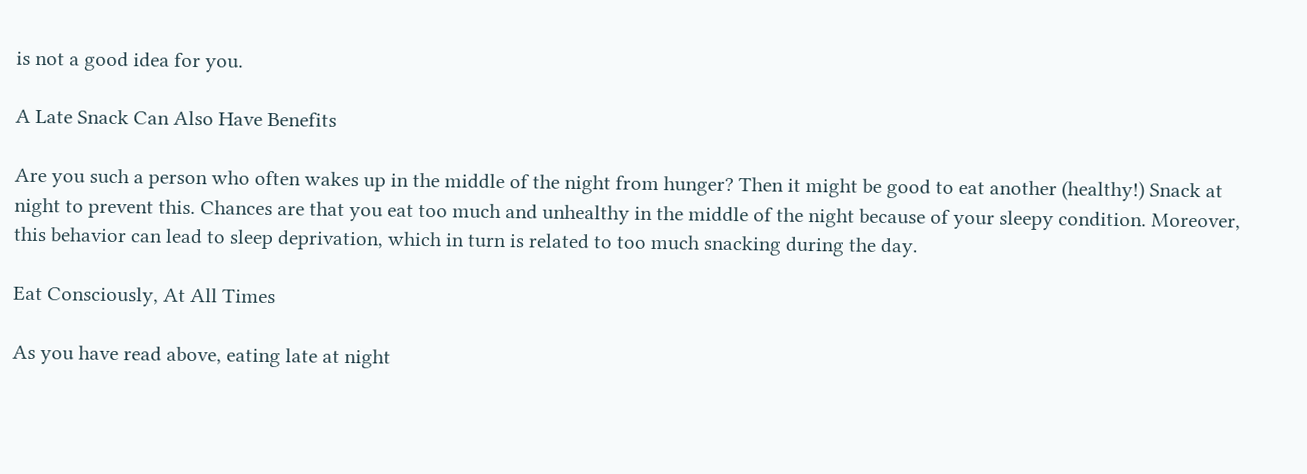is not a good idea for you.

A Late Snack Can Also Have Benefits

Are you such a person who often wakes up in the middle of the night from hunger? Then it might be good to eat another (healthy!) Snack at night to prevent this. Chances are that you eat too much and unhealthy in the middle of the night because of your sleepy condition. Moreover, this behavior can lead to sleep deprivation, which in turn is related to too much snacking during the day.

Eat Consciously, At All Times

As you have read above, eating late at night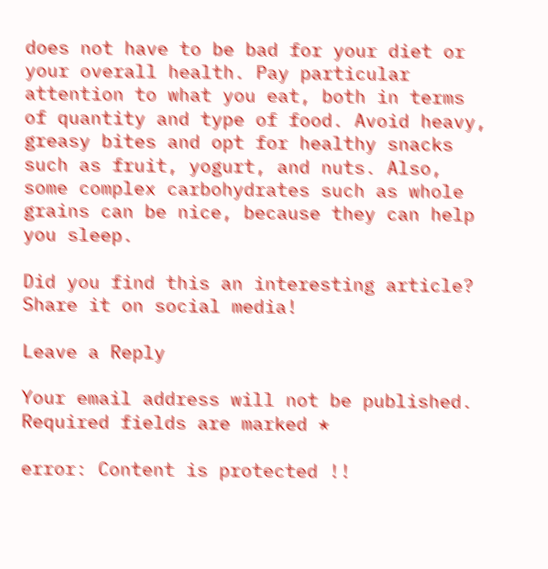does not have to be bad for your diet or your overall health. Pay particular attention to what you eat, both in terms of quantity and type of food. Avoid heavy, greasy bites and opt for healthy snacks such as fruit, yogurt, and nuts. Also, some complex carbohydrates such as whole grains can be nice, because they can help you sleep.

Did you find this an interesting article? Share it on social media!

Leave a Reply

Your email address will not be published. Required fields are marked *

error: Content is protected !!